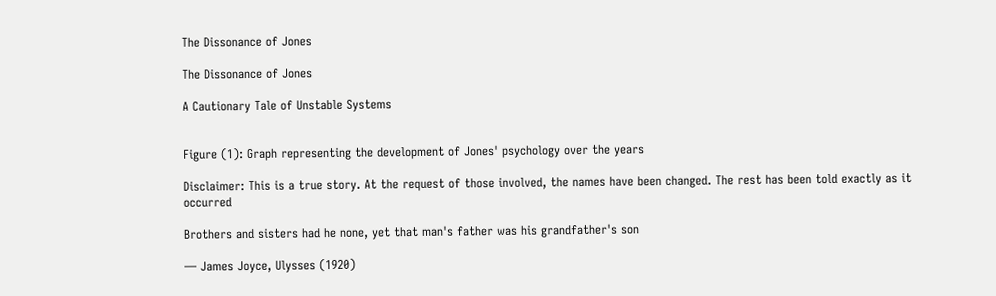The Dissonance of Jones

The Dissonance of Jones

A Cautionary Tale of Unstable Systems


Figure (1): Graph representing the development of Jones' psychology over the years

Disclaimer: This is a true story. At the request of those involved, the names have been changed. The rest has been told exactly as it occurred

Brothers and sisters had he none, yet that man's father was his grandfather's son

― James Joyce, Ulysses (1920)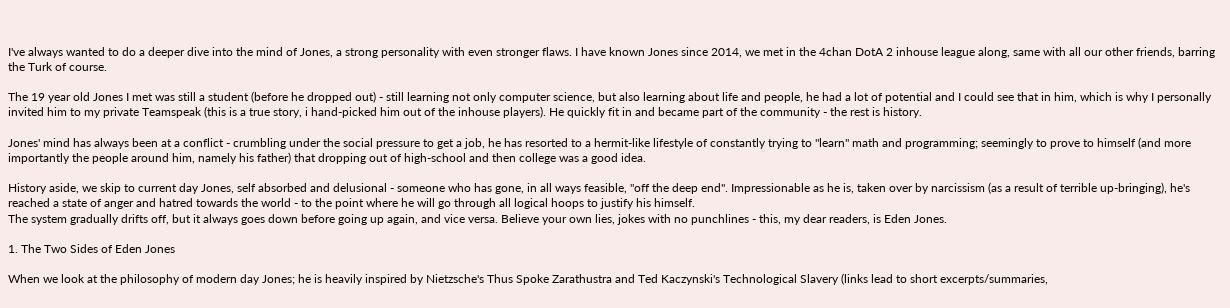I've always wanted to do a deeper dive into the mind of Jones, a strong personality with even stronger flaws. I have known Jones since 2014, we met in the 4chan DotA 2 inhouse league along, same with all our other friends, barring the Turk of course.

The 19 year old Jones I met was still a student (before he dropped out) - still learning not only computer science, but also learning about life and people, he had a lot of potential and I could see that in him, which is why I personally invited him to my private Teamspeak (this is a true story, i hand-picked him out of the inhouse players). He quickly fit in and became part of the community - the rest is history.

Jones' mind has always been at a conflict - crumbling under the social pressure to get a job, he has resorted to a hermit-like lifestyle of constantly trying to "learn" math and programming; seemingly to prove to himself (and more importantly the people around him, namely his father) that dropping out of high-school and then college was a good idea.

History aside, we skip to current day Jones, self absorbed and delusional - someone who has gone, in all ways feasible, "off the deep end". Impressionable as he is, taken over by narcissism (as a result of terrible up-bringing), he's reached a state of anger and hatred towards the world - to the point where he will go through all logical hoops to justify his himself.
The system gradually drifts off, but it always goes down before going up again, and vice versa. Believe your own lies, jokes with no punchlines - this, my dear readers, is Eden Jones.

1. The Two Sides of Eden Jones

When we look at the philosophy of modern day Jones; he is heavily inspired by Nietzsche's Thus Spoke Zarathustra and Ted Kaczynski's Technological Slavery (links lead to short excerpts/summaries,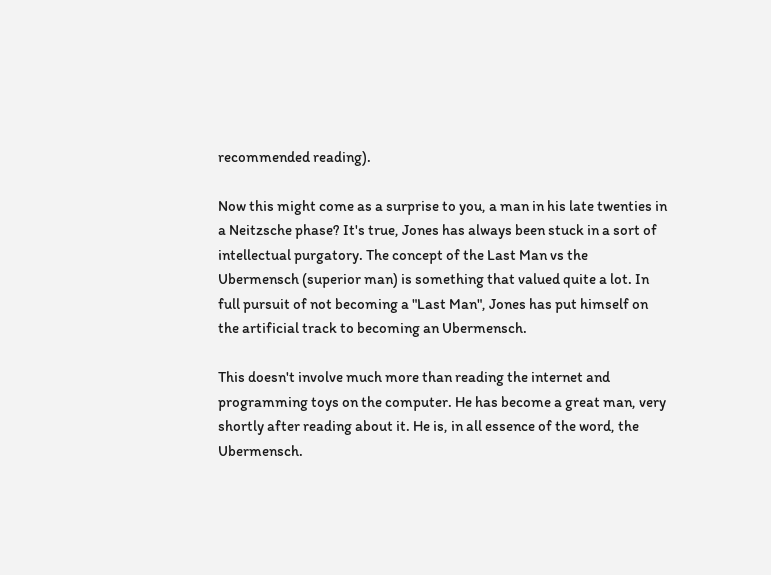recommended reading).

Now this might come as a surprise to you, a man in his late twenties in a Neitzsche phase? It's true, Jones has always been stuck in a sort of intellectual purgatory. The concept of the Last Man vs the Ubermensch (superior man) is something that valued quite a lot. In full pursuit of not becoming a "Last Man", Jones has put himself on the artificial track to becoming an Ubermensch.

This doesn't involve much more than reading the internet and programming toys on the computer. He has become a great man, very shortly after reading about it. He is, in all essence of the word, the Ubermensch.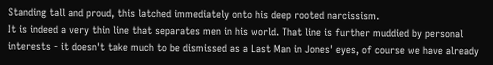Standing tall and proud, this latched immediately onto his deep rooted narcissism.
It is indeed a very thin line that separates men in his world. That line is further muddied by personal interests - it doesn't take much to be dismissed as a Last Man in Jones' eyes, of course we have already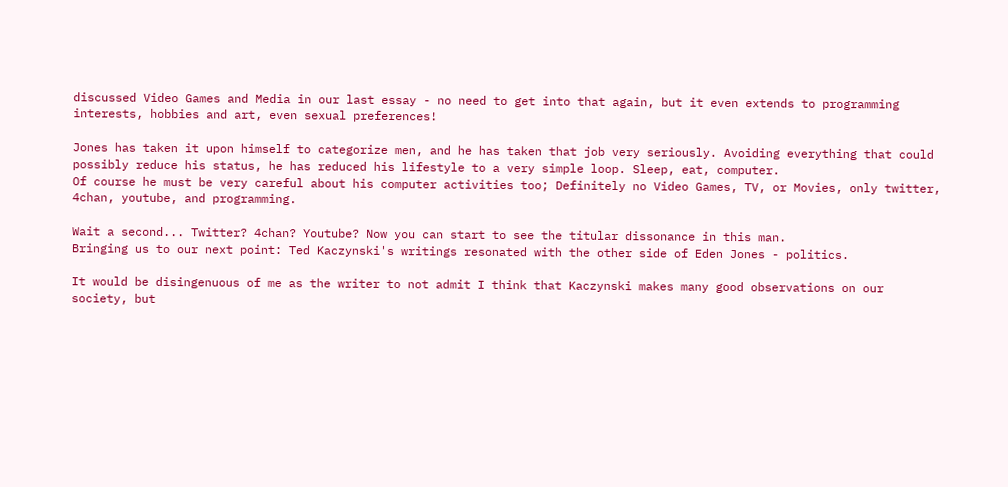discussed Video Games and Media in our last essay - no need to get into that again, but it even extends to programming interests, hobbies and art, even sexual preferences!

Jones has taken it upon himself to categorize men, and he has taken that job very seriously. Avoiding everything that could possibly reduce his status, he has reduced his lifestyle to a very simple loop. Sleep, eat, computer.
Of course he must be very careful about his computer activities too; Definitely no Video Games, TV, or Movies, only twitter, 4chan, youtube, and programming.

Wait a second... Twitter? 4chan? Youtube? Now you can start to see the titular dissonance in this man.
Bringing us to our next point: Ted Kaczynski's writings resonated with the other side of Eden Jones - politics.

It would be disingenuous of me as the writer to not admit I think that Kaczynski makes many good observations on our society, but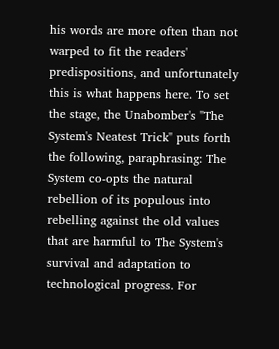his words are more often than not warped to fit the readers' predispositions, and unfortunately this is what happens here. To set the stage, the Unabomber's "The System's Neatest Trick" puts forth the following, paraphrasing: The System co-opts the natural rebellion of its populous into rebelling against the old values that are harmful to The System's survival and adaptation to technological progress. For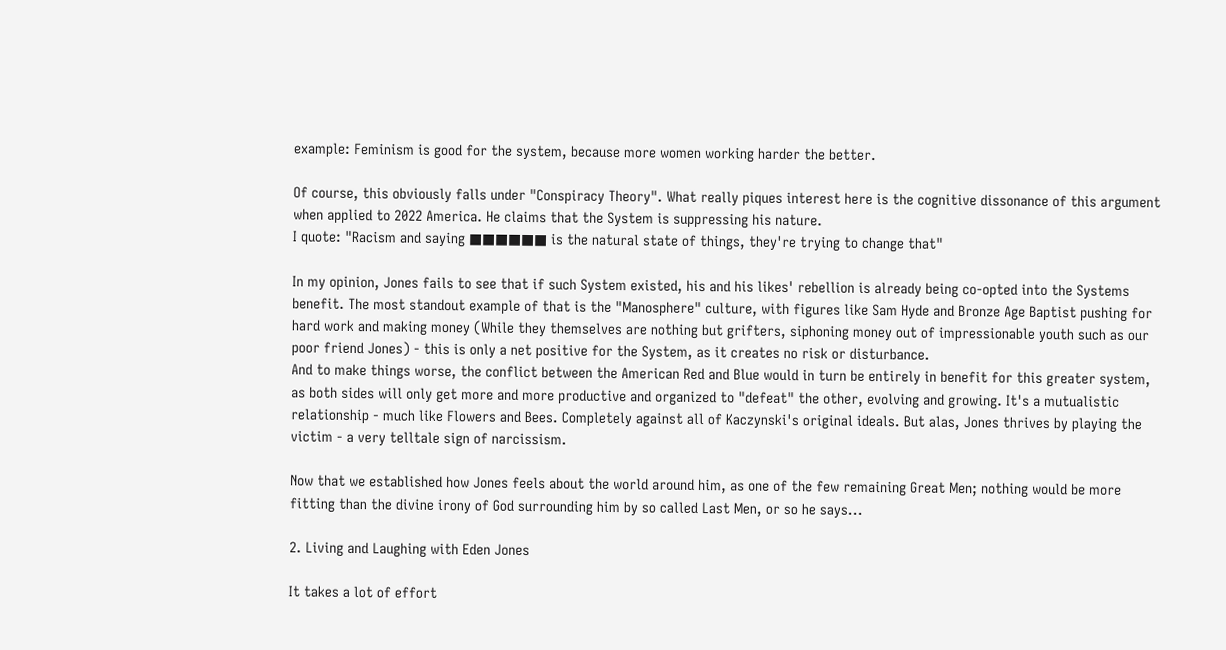example: Feminism is good for the system, because more women working harder the better.

Of course, this obviously falls under "Conspiracy Theory". What really piques interest here is the cognitive dissonance of this argument when applied to 2022 America. He claims that the System is suppressing his nature.
I quote: "Racism and saying ■■■■■■ is the natural state of things, they're trying to change that"

In my opinion, Jones fails to see that if such System existed, his and his likes' rebellion is already being co-opted into the Systems benefit. The most standout example of that is the "Manosphere" culture, with figures like Sam Hyde and Bronze Age Baptist pushing for hard work and making money (While they themselves are nothing but grifters, siphoning money out of impressionable youth such as our poor friend Jones) - this is only a net positive for the System, as it creates no risk or disturbance.
And to make things worse, the conflict between the American Red and Blue would in turn be entirely in benefit for this greater system, as both sides will only get more and more productive and organized to "defeat" the other, evolving and growing. It's a mutualistic relationship - much like Flowers and Bees. Completely against all of Kaczynski's original ideals. But alas, Jones thrives by playing the victim - a very telltale sign of narcissism.

Now that we established how Jones feels about the world around him, as one of the few remaining Great Men; nothing would be more fitting than the divine irony of God surrounding him by so called Last Men, or so he says...

2. Living and Laughing with Eden Jones

It takes a lot of effort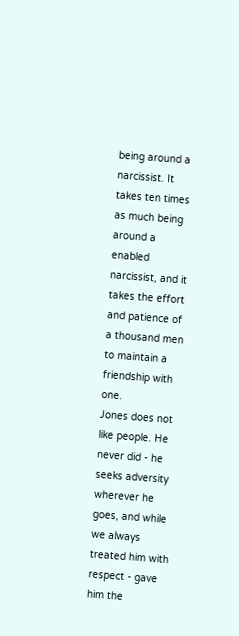being around a narcissist. It takes ten times as much being around a enabled narcissist, and it takes the effort and patience of a thousand men to maintain a friendship with one.
Jones does not like people. He never did - he seeks adversity wherever he goes, and while we always treated him with respect - gave him the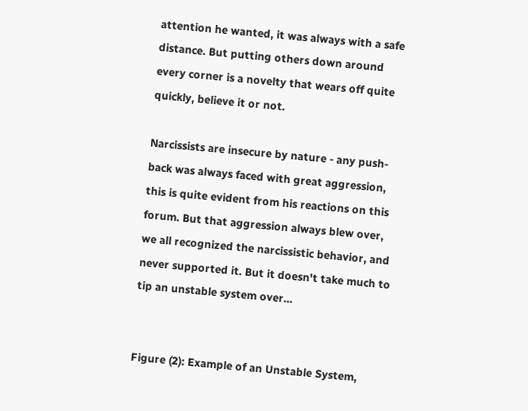attention he wanted, it was always with a safe distance. But putting others down around every corner is a novelty that wears off quite quickly, believe it or not.

Narcissists are insecure by nature - any push-back was always faced with great aggression, this is quite evident from his reactions on this forum. But that aggression always blew over, we all recognized the narcissistic behavior, and never supported it. But it doesn't take much to tip an unstable system over...


Figure (2): Example of an Unstable System,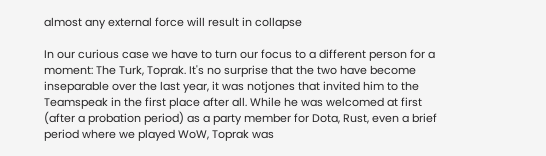almost any external force will result in collapse

In our curious case we have to turn our focus to a different person for a moment: The Turk, Toprak. It's no surprise that the two have become inseparable over the last year, it was notjones that invited him to the Teamspeak in the first place after all. While he was welcomed at first (after a probation period) as a party member for Dota, Rust, even a brief period where we played WoW, Toprak was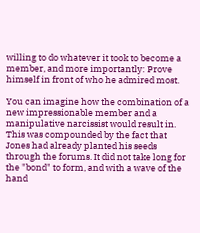willing to do whatever it took to become a member, and more importantly: Prove himself in front of who he admired most.

You can imagine how the combination of a new impressionable member and a manipulative narcissist would result in. This was compounded by the fact that Jones had already planted his seeds through the forums. It did not take long for the "bond" to form, and with a wave of the hand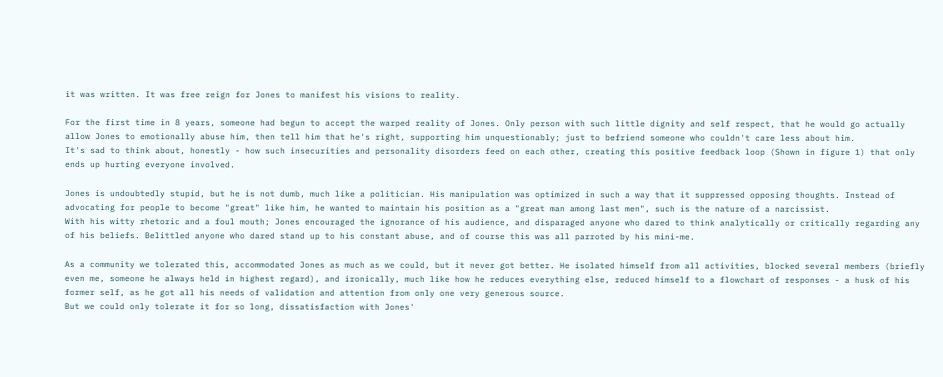it was written. It was free reign for Jones to manifest his visions to reality.

For the first time in 8 years, someone had begun to accept the warped reality of Jones. Only person with such little dignity and self respect, that he would go actually allow Jones to emotionally abuse him, then tell him that he's right, supporting him unquestionably; just to befriend someone who couldn't care less about him.
It's sad to think about, honestly - how such insecurities and personality disorders feed on each other, creating this positive feedback loop (Shown in figure 1) that only ends up hurting everyone involved.

Jones is undoubtedly stupid, but he is not dumb, much like a politician. His manipulation was optimized in such a way that it suppressed opposing thoughts. Instead of advocating for people to become "great" like him, he wanted to maintain his position as a "great man among last men", such is the nature of a narcissist.
With his witty rhetoric and a foul mouth; Jones encouraged the ignorance of his audience, and disparaged anyone who dared to think analytically or critically regarding any of his beliefs. Belittled anyone who dared stand up to his constant abuse, and of course this was all parroted by his mini-me.

As a community we tolerated this, accommodated Jones as much as we could, but it never got better. He isolated himself from all activities, blocked several members (briefly even me, someone he always held in highest regard), and ironically, much like how he reduces everything else, reduced himself to a flowchart of responses - a husk of his former self, as he got all his needs of validation and attention from only one very generous source.
But we could only tolerate it for so long, dissatisfaction with Jones'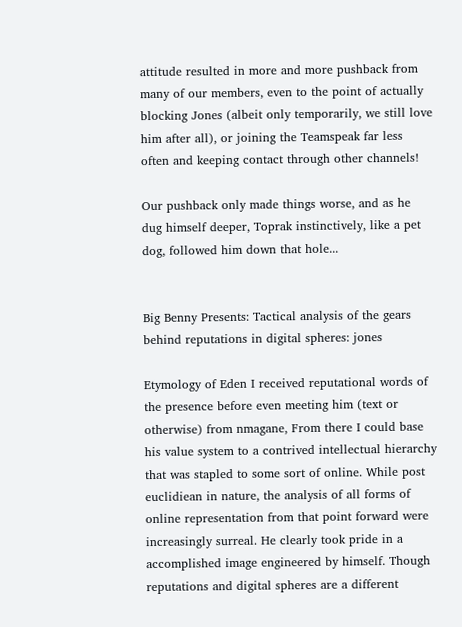attitude resulted in more and more pushback from many of our members, even to the point of actually blocking Jones (albeit only temporarily, we still love him after all), or joining the Teamspeak far less often and keeping contact through other channels!

Our pushback only made things worse, and as he dug himself deeper, Toprak instinctively, like a pet dog, followed him down that hole...


Big Benny Presents: Tactical analysis of the gears behind reputations in digital spheres: jones

Etymology of Eden I received reputational words of the presence before even meeting him (text or otherwise) from nmagane, From there I could base his value system to a contrived intellectual hierarchy that was stapled to some sort of online. While post euclidiean in nature, the analysis of all forms of online representation from that point forward were increasingly surreal. He clearly took pride in a accomplished image engineered by himself. Though reputations and digital spheres are a different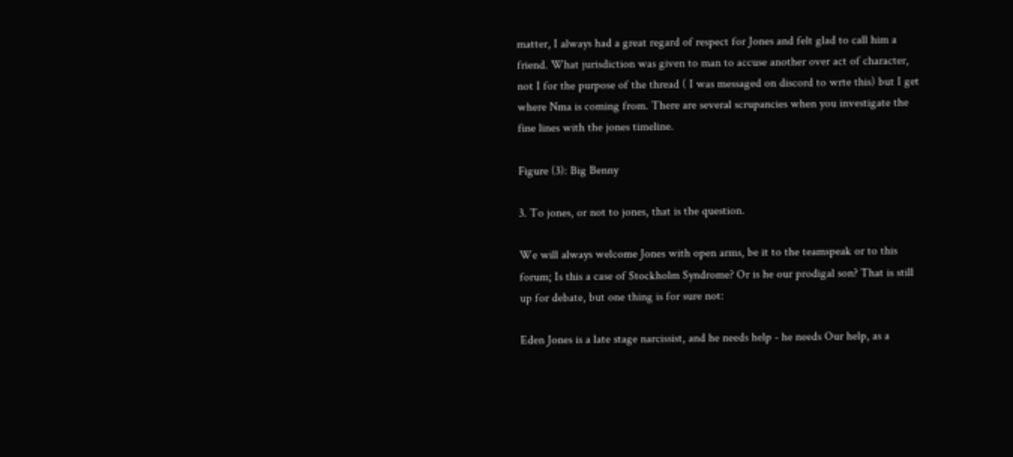matter, I always had a great regard of respect for Jones and felt glad to call him a friend. What jurisdiction was given to man to accuse another over act of character, not I for the purpose of the thread ( I was messaged on discord to wrte this) but I get where Nma is coming from. There are several scrupancies when you investigate the fine lines with the jones timeline.

Figure (3): Big Benny

3. To jones, or not to jones, that is the question.

We will always welcome Jones with open arms, be it to the teamspeak or to this forum; Is this a case of Stockholm Syndrome? Or is he our prodigal son? That is still up for debate, but one thing is for sure not:

Eden Jones is a late stage narcissist, and he needs help - he needs Our help, as a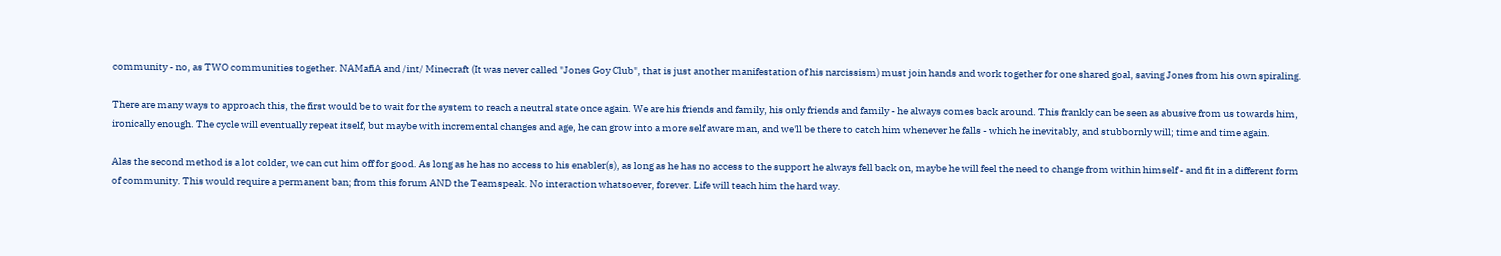community - no, as TWO communities together. NAMafiA and /int/ Minecraft (It was never called "Jones Goy Club", that is just another manifestation of his narcissism) must join hands and work together for one shared goal, saving Jones from his own spiraling.

There are many ways to approach this, the first would be to wait for the system to reach a neutral state once again. We are his friends and family, his only friends and family - he always comes back around. This frankly can be seen as abusive from us towards him, ironically enough. The cycle will eventually repeat itself, but maybe with incremental changes and age, he can grow into a more self aware man, and we'll be there to catch him whenever he falls - which he inevitably, and stubbornly will; time and time again.

Alas the second method is a lot colder, we can cut him off for good. As long as he has no access to his enabler(s), as long as he has no access to the support he always fell back on, maybe he will feel the need to change from within himself - and fit in a different form of community. This would require a permanent ban; from this forum AND the Teamspeak. No interaction whatsoever, forever. Life will teach him the hard way.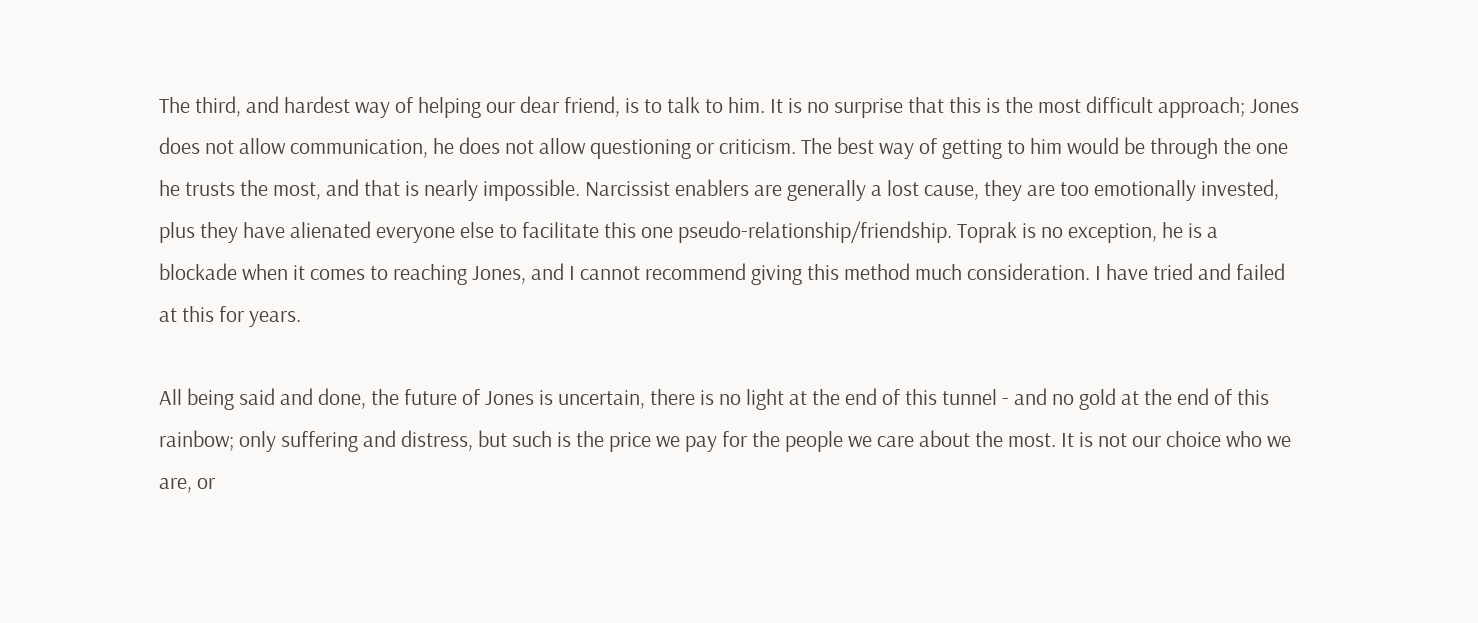The third, and hardest way of helping our dear friend, is to talk to him. It is no surprise that this is the most difficult approach; Jones does not allow communication, he does not allow questioning or criticism. The best way of getting to him would be through the one he trusts the most, and that is nearly impossible. Narcissist enablers are generally a lost cause, they are too emotionally invested, plus they have alienated everyone else to facilitate this one pseudo-relationship/friendship. Toprak is no exception, he is a blockade when it comes to reaching Jones, and I cannot recommend giving this method much consideration. I have tried and failed at this for years.

All being said and done, the future of Jones is uncertain, there is no light at the end of this tunnel - and no gold at the end of this rainbow; only suffering and distress, but such is the price we pay for the people we care about the most. It is not our choice who we are, or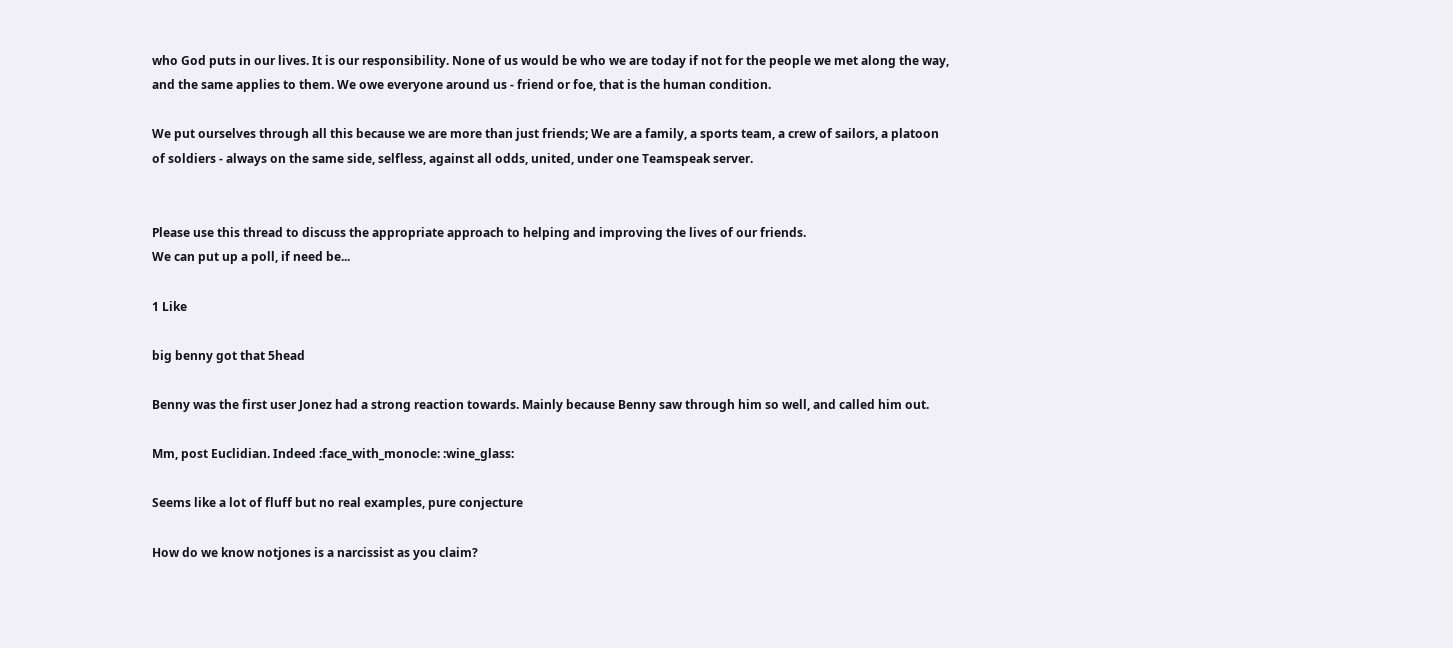who God puts in our lives. It is our responsibility. None of us would be who we are today if not for the people we met along the way, and the same applies to them. We owe everyone around us - friend or foe, that is the human condition.

We put ourselves through all this because we are more than just friends; We are a family, a sports team, a crew of sailors, a platoon of soldiers - always on the same side, selfless, against all odds, united, under one Teamspeak server.


Please use this thread to discuss the appropriate approach to helping and improving the lives of our friends.
We can put up a poll, if need be...

1 Like

big benny got that 5head

Benny was the first user Jonez had a strong reaction towards. Mainly because Benny saw through him so well, and called him out.

Mm, post Euclidian. Indeed :face_with_monocle: :wine_glass:

Seems like a lot of fluff but no real examples, pure conjecture

How do we know notjones is a narcissist as you claim?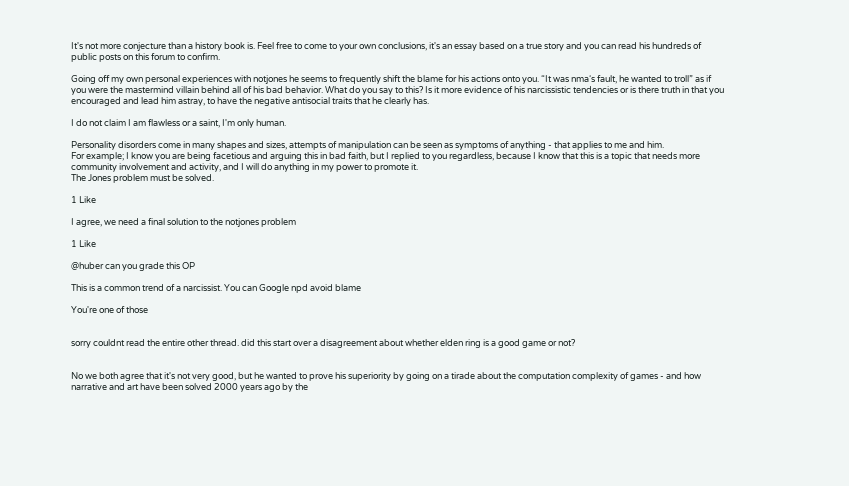It's not more conjecture than a history book is. Feel free to come to your own conclusions, it's an essay based on a true story and you can read his hundreds of public posts on this forum to confirm.

Going off my own personal experiences with notjones he seems to frequently shift the blame for his actions onto you. “It was nma‘s fault, he wanted to troll” as if you were the mastermind villain behind all of his bad behavior. What do you say to this? Is it more evidence of his narcissistic tendencies or is there truth in that you encouraged and lead him astray, to have the negative antisocial traits that he clearly has.

I do not claim I am flawless or a saint, I'm only human.

Personality disorders come in many shapes and sizes, attempts of manipulation can be seen as symptoms of anything - that applies to me and him.
For example; I know you are being facetious and arguing this in bad faith, but I replied to you regardless, because I know that this is a topic that needs more community involvement and activity, and I will do anything in my power to promote it.
The Jones problem must be solved.

1 Like

I agree, we need a final solution to the notjones problem

1 Like

@huber can you grade this OP

This is a common trend of a narcissist. You can Google npd avoid blame

You're one of those


sorry couldnt read the entire other thread. did this start over a disagreement about whether elden ring is a good game or not?


No we both agree that it's not very good, but he wanted to prove his superiority by going on a tirade about the computation complexity of games - and how narrative and art have been solved 2000 years ago by the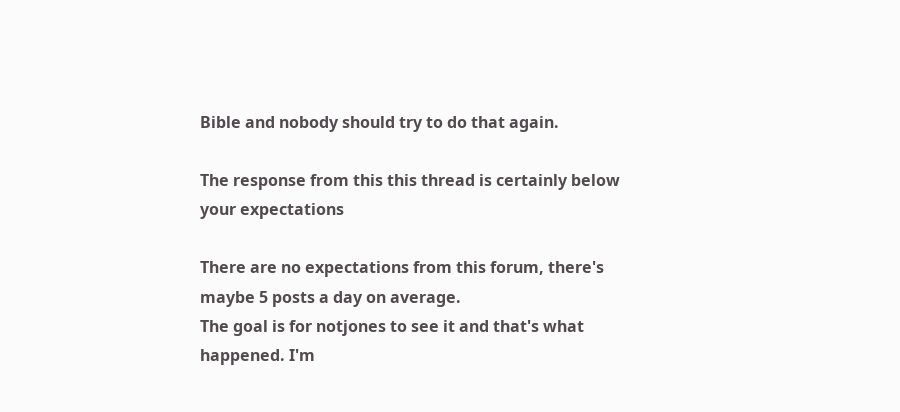Bible and nobody should try to do that again.

The response from this this thread is certainly below your expectations

There are no expectations from this forum, there's maybe 5 posts a day on average.
The goal is for notjones to see it and that's what happened. I'm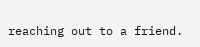reaching out to a friend.